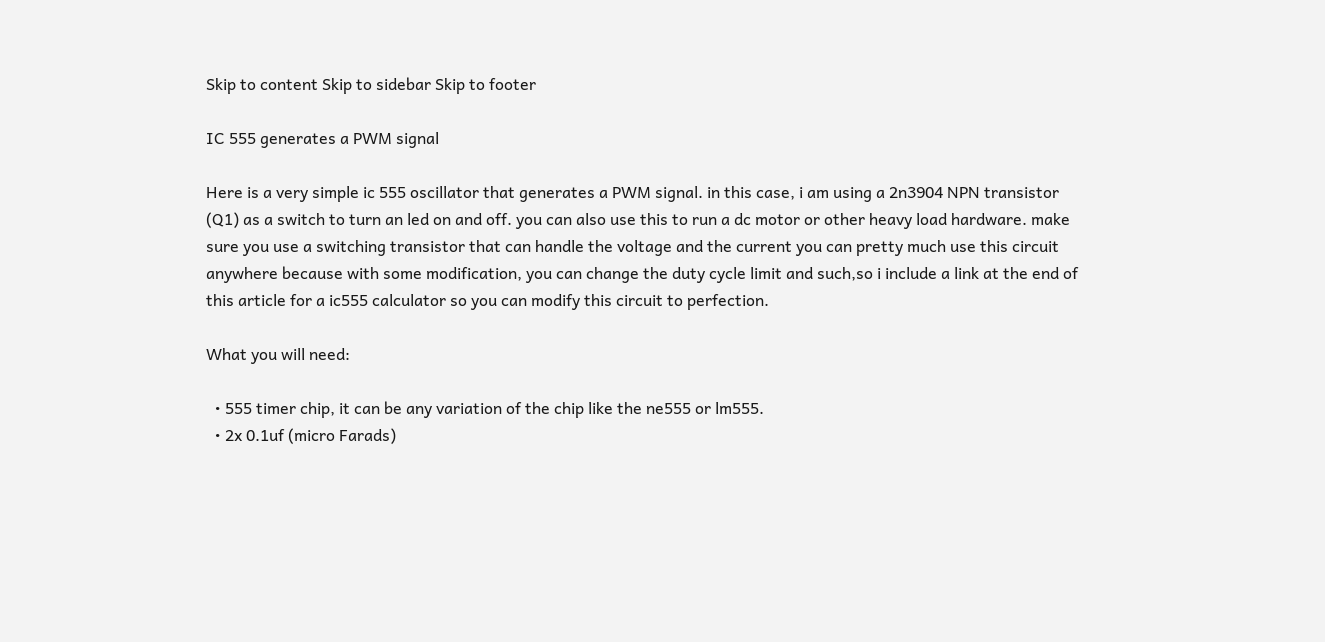Skip to content Skip to sidebar Skip to footer

IC 555 generates a PWM signal

Here is a very simple ic 555 oscillator that generates a PWM signal. in this case, i am using a 2n3904 NPN transistor (Q1) as a switch to turn an led on and off. you can also use this to run a dc motor or other heavy load hardware. make sure you use a switching transistor that can handle the voltage and the current you can pretty much use this circuit anywhere because with some modification, you can change the duty cycle limit and such,so i include a link at the end of this article for a ic555 calculator so you can modify this circuit to perfection.

What you will need:

  • 555 timer chip, it can be any variation of the chip like the ne555 or lm555.
  • 2x 0.1uf (micro Farads)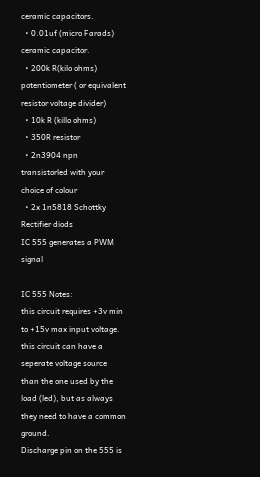ceramic capacitors.
  • 0.01uf (micro Farads) ceramic capacitor.
  • 200k R(kilo ohms) potentiometer ( or equivalent resistor voltage divider)
  • 10k R (killo ohms)
  • 350R resistor
  • 2n3904 npn transistorled with your choice of colour
  • 2x 1n5818 Schottky Rectifier diods
IC 555 generates a PWM signal

IC 555 Notes:
this circuit requires +3v min to +15v max input voltage. this circuit can have a seperate voltage source than the one used by the load (led), but as always they need to have a common ground.
Discharge pin on the 555 is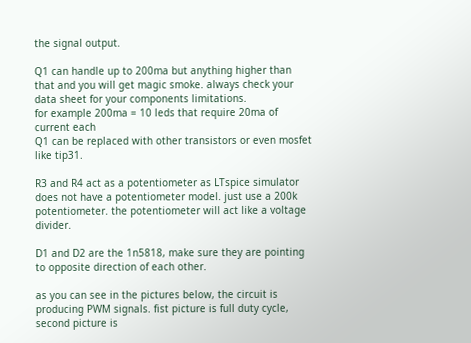the signal output.

Q1 can handle up to 200ma but anything higher than that and you will get magic smoke. always check your data sheet for your components limitations.
for example 200ma = 10 leds that require 20ma of current each
Q1 can be replaced with other transistors or even mosfet like tip31.

R3 and R4 act as a potentiometer as LTspice simulator does not have a potentiometer model. just use a 200k potentiometer. the potentiometer will act like a voltage divider.

D1 and D2 are the 1n5818, make sure they are pointing to opposite direction of each other.

as you can see in the pictures below, the circuit is producing PWM signals. fist picture is full duty cycle, second picture is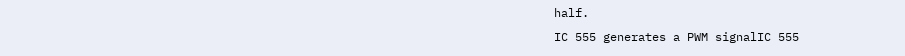half.
IC 555 generates a PWM signalIC 555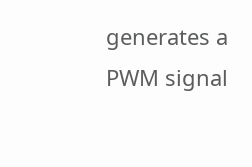generates a PWM signal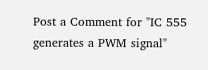Post a Comment for "IC 555 generates a PWM signal"